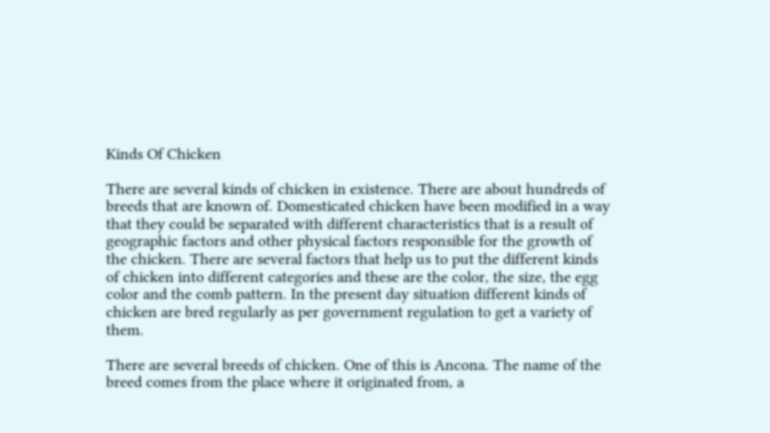Kinds Of Chicken

There are several kinds of chicken in existence. There are about hundreds of breeds that are known of. Domesticated chicken have been modified in a way that they could be separated with different characteristics that is a result of geographic factors and other physical factors responsible for the growth of the chicken. There are several factors that help us to put the different kinds of chicken into different categories and these are the color, the size, the egg color and the comb pattern. In the present day situation different kinds of chicken are bred regularly as per government regulation to get a variety of them.

There are several breeds of chicken. One of this is Ancona. The name of the breed comes from the place where it originated from, a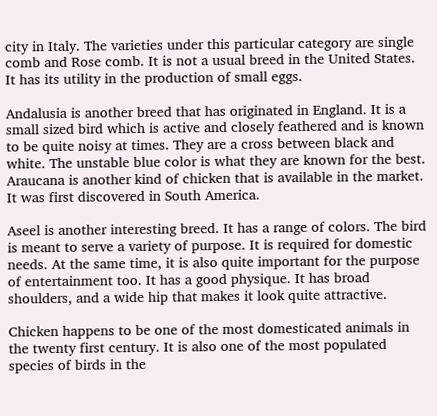city in Italy. The varieties under this particular category are single comb and Rose comb. It is not a usual breed in the United States. It has its utility in the production of small eggs.

Andalusia is another breed that has originated in England. It is a small sized bird which is active and closely feathered and is known to be quite noisy at times. They are a cross between black and white. The unstable blue color is what they are known for the best.
Araucana is another kind of chicken that is available in the market. It was first discovered in South America.

Aseel is another interesting breed. It has a range of colors. The bird is meant to serve a variety of purpose. It is required for domestic needs. At the same time, it is also quite important for the purpose of entertainment too. It has a good physique. It has broad shoulders, and a wide hip that makes it look quite attractive.

Chicken happens to be one of the most domesticated animals in the twenty first century. It is also one of the most populated species of birds in the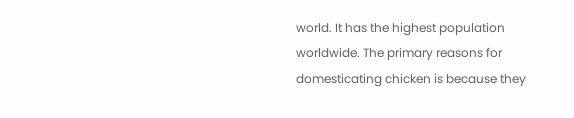world. It has the highest population worldwide. The primary reasons for domesticating chicken is because they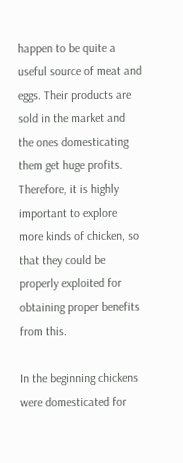happen to be quite a useful source of meat and eggs. Their products are sold in the market and the ones domesticating them get huge profits. Therefore, it is highly important to explore more kinds of chicken, so that they could be properly exploited for obtaining proper benefits from this.

In the beginning chickens were domesticated for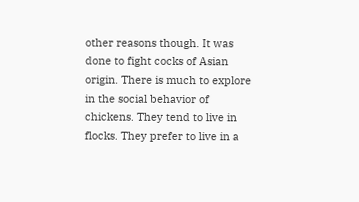other reasons though. It was done to fight cocks of Asian origin. There is much to explore in the social behavior of chickens. They tend to live in flocks. They prefer to live in a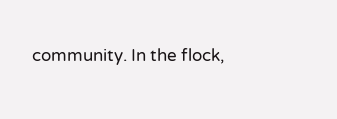community. In the flock,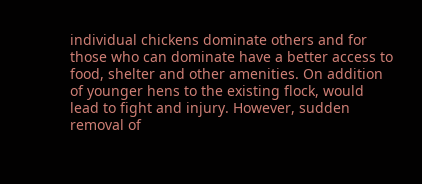individual chickens dominate others and for those who can dominate have a better access to food, shelter and other amenities. On addition of younger hens to the existing flock, would lead to fight and injury. However, sudden removal of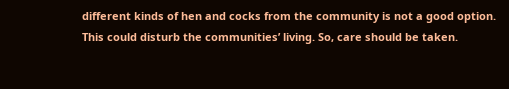different kinds of hen and cocks from the community is not a good option. This could disturb the communities’ living. So, care should be taken.